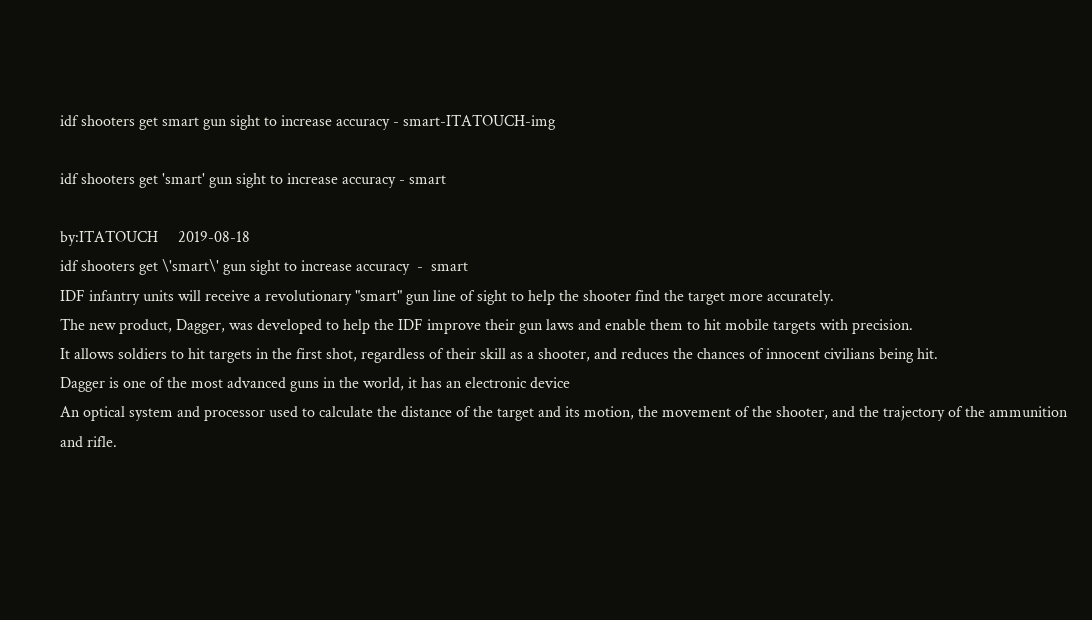idf shooters get smart gun sight to increase accuracy - smart-ITATOUCH-img

idf shooters get 'smart' gun sight to increase accuracy - smart

by:ITATOUCH     2019-08-18
idf shooters get \'smart\' gun sight to increase accuracy  -  smart
IDF infantry units will receive a revolutionary "smart" gun line of sight to help the shooter find the target more accurately.
The new product, Dagger, was developed to help the IDF improve their gun laws and enable them to hit mobile targets with precision.
It allows soldiers to hit targets in the first shot, regardless of their skill as a shooter, and reduces the chances of innocent civilians being hit.
Dagger is one of the most advanced guns in the world, it has an electronic device
An optical system and processor used to calculate the distance of the target and its motion, the movement of the shooter, and the trajectory of the ammunition and rifle.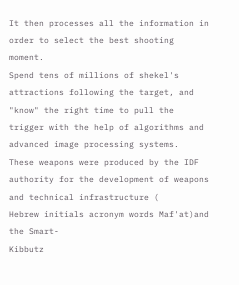It then processes all the information in order to select the best shooting moment.
Spend tens of millions of shekel's attractions following the target, and "know" the right time to pull the trigger with the help of algorithms and advanced image processing systems.
These weapons were produced by the IDF authority for the development of weapons and technical infrastructure (
Hebrew initials acronym words Maf'at)and the Smart-
Kibbutz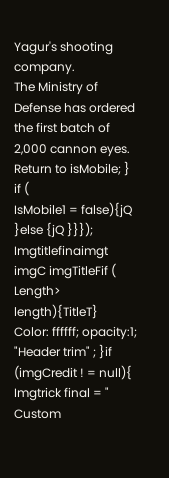Yagur's shooting company.
The Ministry of Defense has ordered the first batch of 2,000 cannon eyes.
Return to isMobile; }
if (
IsMobile1 = false){jQ }else {jQ }}});
Imgtitlefinaimgt imgC imgTitleFif (
Length> length){TitleT}
Color: ffffff; opacity:1;
"Header trim" ; }if (imgCredit ! = null){
Imgtrick final = "
Custom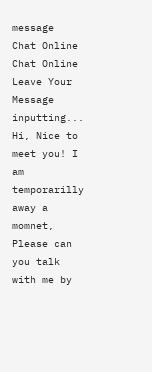message
Chat Online
Chat Online
Leave Your Message inputting...
Hi, Nice to meet you! I am temporarilly away a momnet, Please can you talk with me by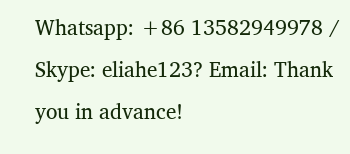Whatsapp: +86 13582949978 / Skype: eliahe123? Email: Thank you in advance!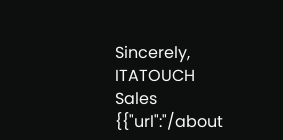Sincerely, ITATOUCH Sales {{"url":"/about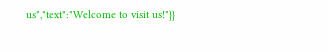us","text":"Welcome to visit us!"}}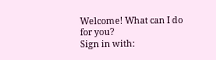Welcome! What can I do for you?
Sign in with: